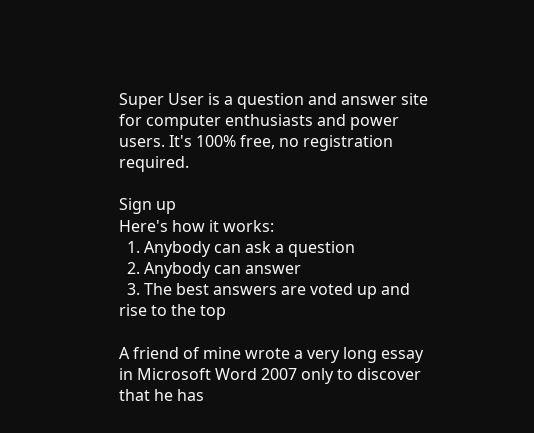Super User is a question and answer site for computer enthusiasts and power users. It's 100% free, no registration required.

Sign up
Here's how it works:
  1. Anybody can ask a question
  2. Anybody can answer
  3. The best answers are voted up and rise to the top

A friend of mine wrote a very long essay in Microsoft Word 2007 only to discover that he has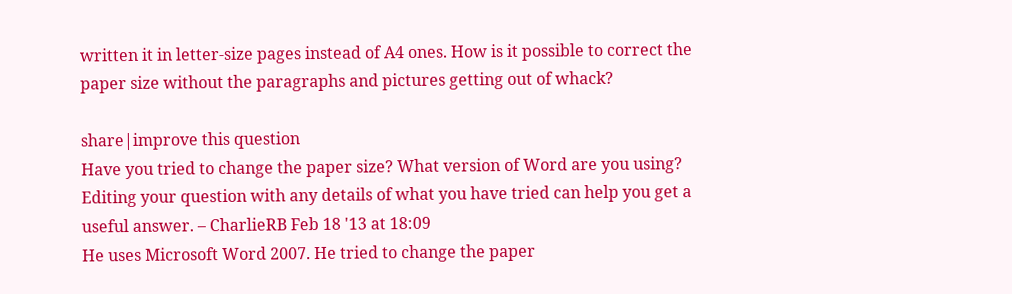written it in letter-size pages instead of A4 ones. How is it possible to correct the paper size without the paragraphs and pictures getting out of whack?

share|improve this question
Have you tried to change the paper size? What version of Word are you using? Editing your question with any details of what you have tried can help you get a useful answer. – CharlieRB Feb 18 '13 at 18:09
He uses Microsoft Word 2007. He tried to change the paper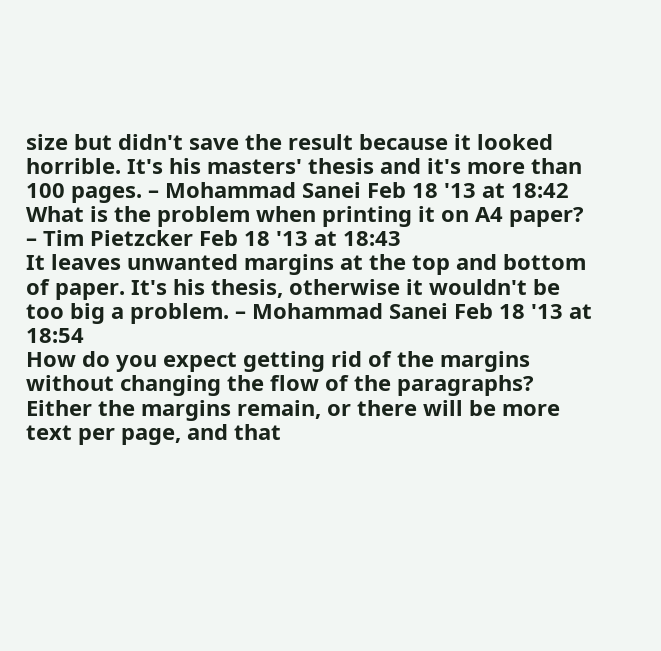size but didn't save the result because it looked horrible. It's his masters' thesis and it's more than 100 pages. – Mohammad Sanei Feb 18 '13 at 18:42
What is the problem when printing it on A4 paper? – Tim Pietzcker Feb 18 '13 at 18:43
It leaves unwanted margins at the top and bottom of paper. It's his thesis, otherwise it wouldn't be too big a problem. – Mohammad Sanei Feb 18 '13 at 18:54
How do you expect getting rid of the margins without changing the flow of the paragraphs? Either the margins remain, or there will be more text per page, and that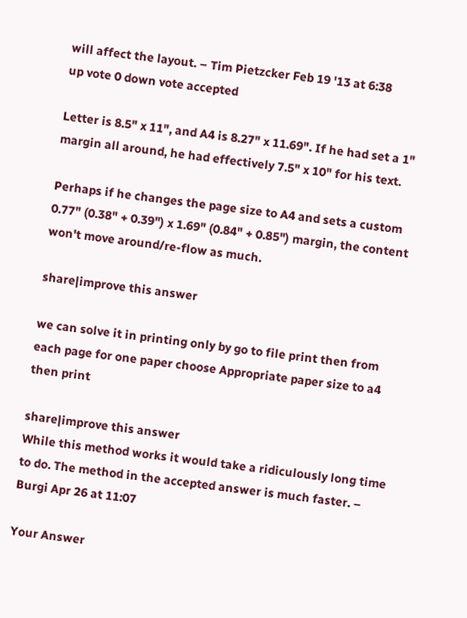will affect the layout. – Tim Pietzcker Feb 19 '13 at 6:38
up vote 0 down vote accepted

Letter is 8.5" x 11", and A4 is 8.27" x 11.69". If he had set a 1" margin all around, he had effectively 7.5" x 10" for his text.

Perhaps if he changes the page size to A4 and sets a custom 0.77" (0.38" + 0.39") x 1.69" (0.84" + 0.85") margin, the content won't move around/re-flow as much.

share|improve this answer

we can solve it in printing only by go to file print then from each page for one paper choose Appropriate paper size to a4 then print

share|improve this answer
While this method works it would take a ridiculously long time to do. The method in the accepted answer is much faster. – Burgi Apr 26 at 11:07

Your Answer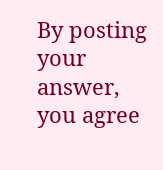By posting your answer, you agree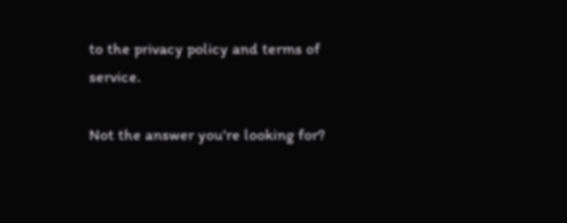to the privacy policy and terms of service.

Not the answer you're looking for?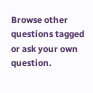Browse other questions tagged or ask your own question.